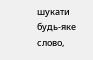шукати будь-яке слово,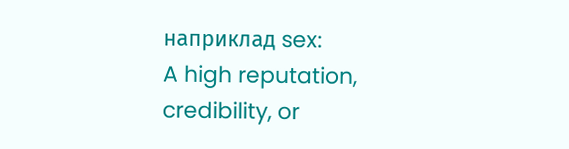наприклад sex:
A high reputation, credibility, or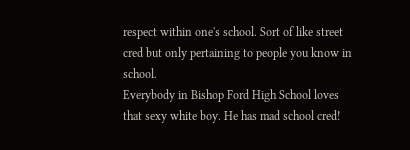respect within one's school. Sort of like street cred but only pertaining to people you know in school.
Everybody in Bishop Ford High School loves that sexy white boy. He has mad school cred!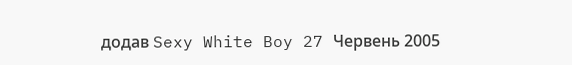додав Sexy White Boy 27 Червень 2005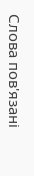Слова пов'язані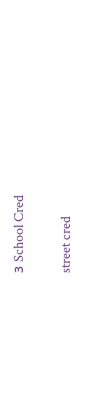з School Cred

street cred